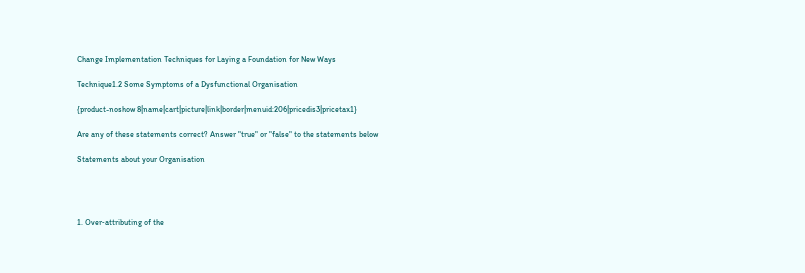Change Implementation Techniques for Laying a Foundation for New Ways

Technique1.2 Some Symptoms of a Dysfunctional Organisation

{product-noshow 8|name|cart|picture|link|border|menuid:206|pricedis3|pricetax1}

Are any of these statements correct? Answer "true" or "false" to the statements below

Statements about your Organisation




1. Over‐attributing of the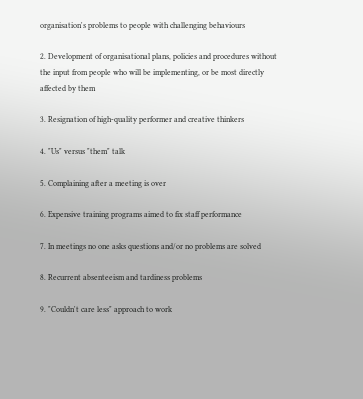organisation's problems to people with challenging behaviours

2. Development of organisational plans, policies and procedures without the input from people who will be implementing, or be most directly affected by them

3. Resignation of high‐quality performer and creative thinkers

4. "Us" versus "them" talk

5. Complaining after a meeting is over

6. Expensive training programs aimed to fix staff performance

7. In meetings no one asks questions and/or no problems are solved

8. Recurrent absenteeism and tardiness problems

9. "Couldn't care less" approach to work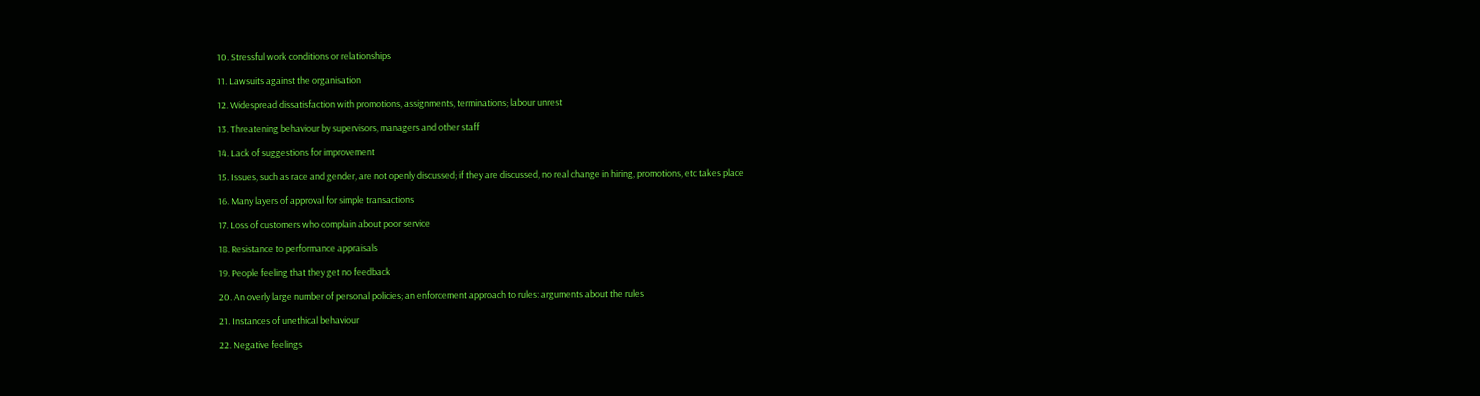10. Stressful work conditions or relationships

11. Lawsuits against the organisation

12. Widespread dissatisfaction with promotions, assignments, terminations; labour unrest

13. Threatening behaviour by supervisors, managers and other staff

14. Lack of suggestions for improvement

15. Issues, such as race and gender, are not openly discussed; if they are discussed, no real change in hiring, promotions, etc takes place

16. Many layers of approval for simple transactions

17. Loss of customers who complain about poor service

18. Resistance to performance appraisals

19. People feeling that they get no feedback

20. An overly large number of personal policies; an enforcement approach to rules: arguments about the rules

21. Instances of unethical behaviour

22. Negative feelings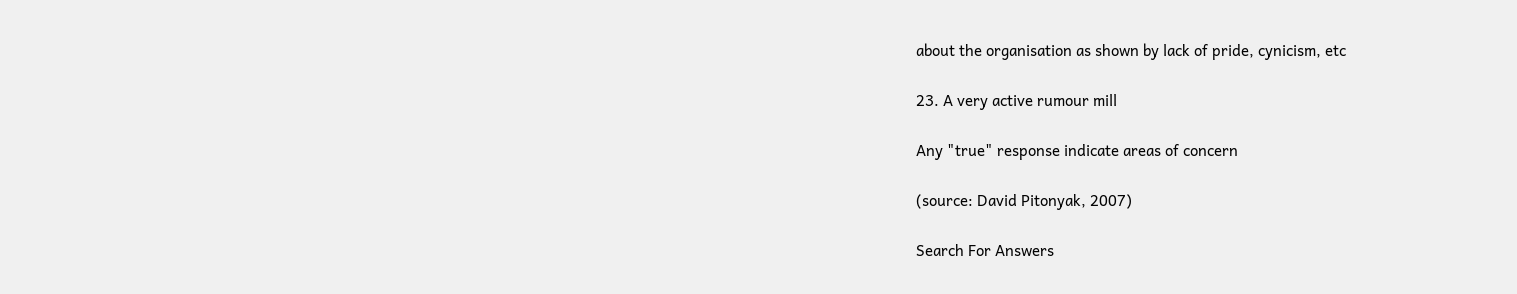about the organisation as shown by lack of pride, cynicism, etc

23. A very active rumour mill

Any "true" response indicate areas of concern

(source: David Pitonyak, 2007)

Search For Answers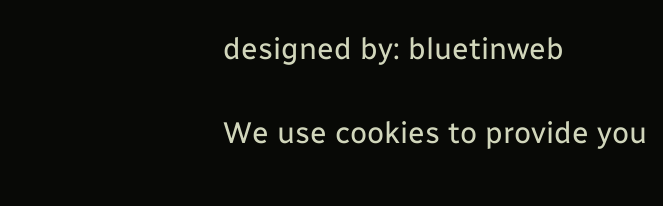designed by: bluetinweb

We use cookies to provide you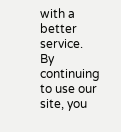with a better service.
By continuing to use our site, you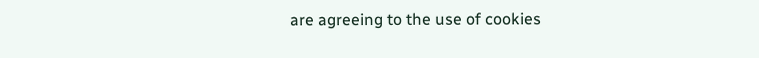are agreeing to the use of cookies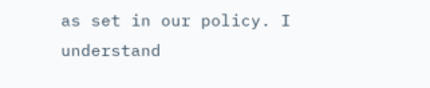as set in our policy. I understand